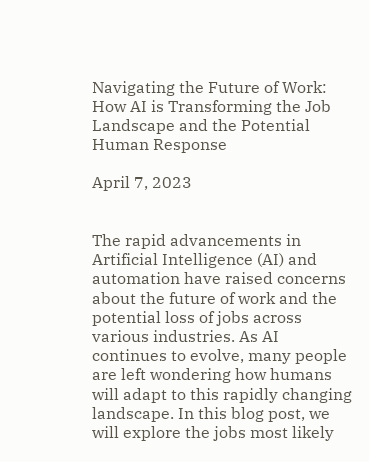Navigating the Future of Work: How AI is Transforming the Job Landscape and the Potential Human Response

April 7, 2023


The rapid advancements in Artificial Intelligence (AI) and automation have raised concerns about the future of work and the potential loss of jobs across various industries. As AI continues to evolve, many people are left wondering how humans will adapt to this rapidly changing landscape. In this blog post, we will explore the jobs most likely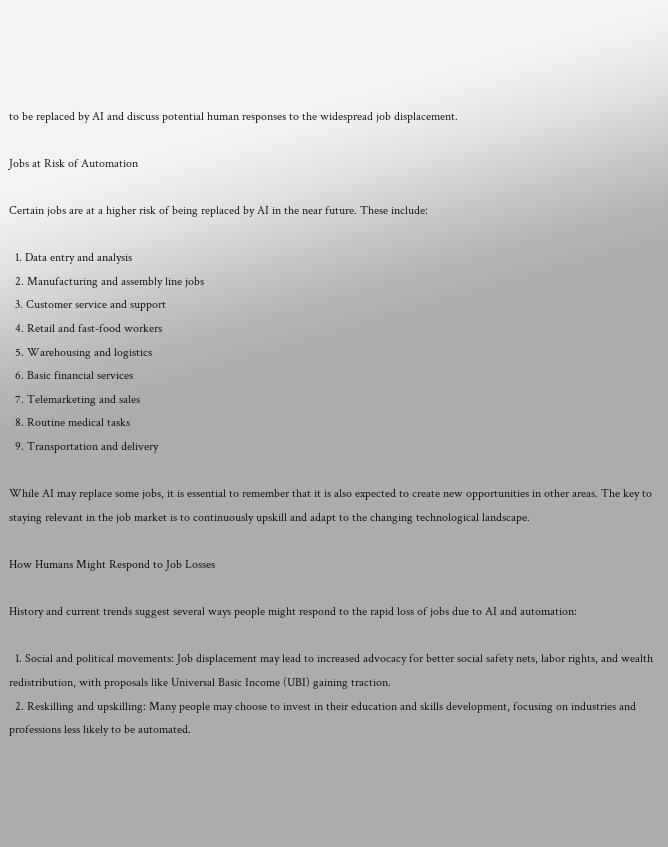to be replaced by AI and discuss potential human responses to the widespread job displacement.

Jobs at Risk of Automation

Certain jobs are at a higher risk of being replaced by AI in the near future. These include:

  1. Data entry and analysis
  2. Manufacturing and assembly line jobs
  3. Customer service and support
  4. Retail and fast-food workers
  5. Warehousing and logistics
  6. Basic financial services
  7. Telemarketing and sales
  8. Routine medical tasks
  9. Transportation and delivery

While AI may replace some jobs, it is essential to remember that it is also expected to create new opportunities in other areas. The key to staying relevant in the job market is to continuously upskill and adapt to the changing technological landscape.

How Humans Might Respond to Job Losses

History and current trends suggest several ways people might respond to the rapid loss of jobs due to AI and automation:

  1. Social and political movements: Job displacement may lead to increased advocacy for better social safety nets, labor rights, and wealth redistribution, with proposals like Universal Basic Income (UBI) gaining traction.
  2. Reskilling and upskilling: Many people may choose to invest in their education and skills development, focusing on industries and professions less likely to be automated.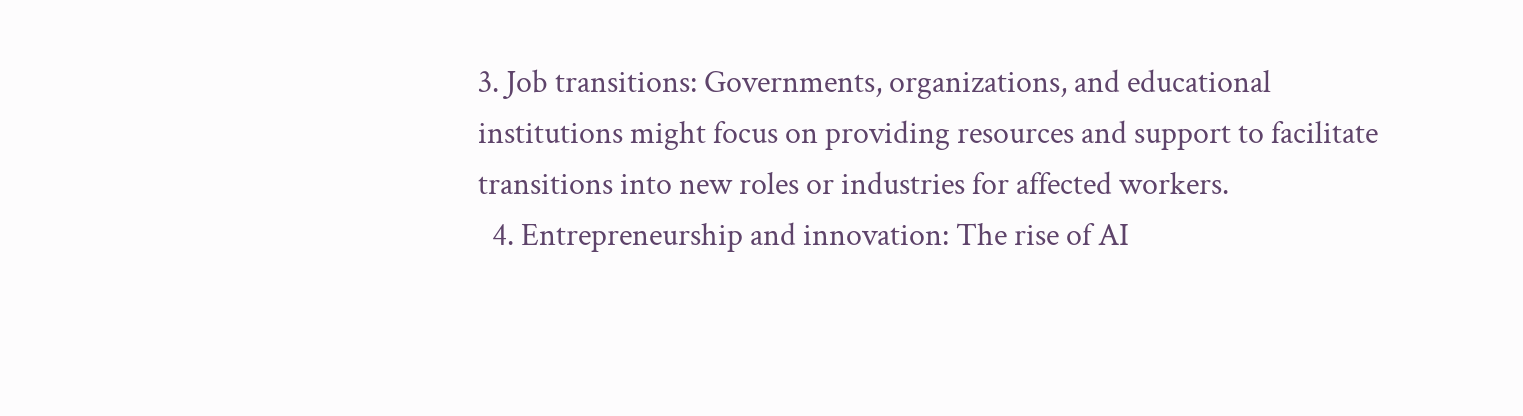3. Job transitions: Governments, organizations, and educational institutions might focus on providing resources and support to facilitate transitions into new roles or industries for affected workers.
  4. Entrepreneurship and innovation: The rise of AI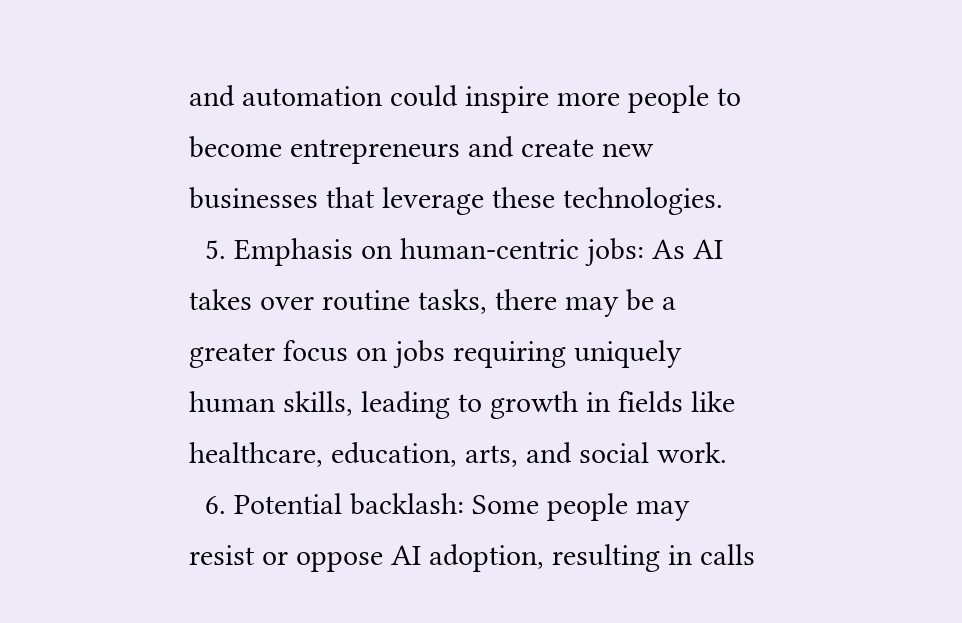and automation could inspire more people to become entrepreneurs and create new businesses that leverage these technologies.
  5. Emphasis on human-centric jobs: As AI takes over routine tasks, there may be a greater focus on jobs requiring uniquely human skills, leading to growth in fields like healthcare, education, arts, and social work.
  6. Potential backlash: Some people may resist or oppose AI adoption, resulting in calls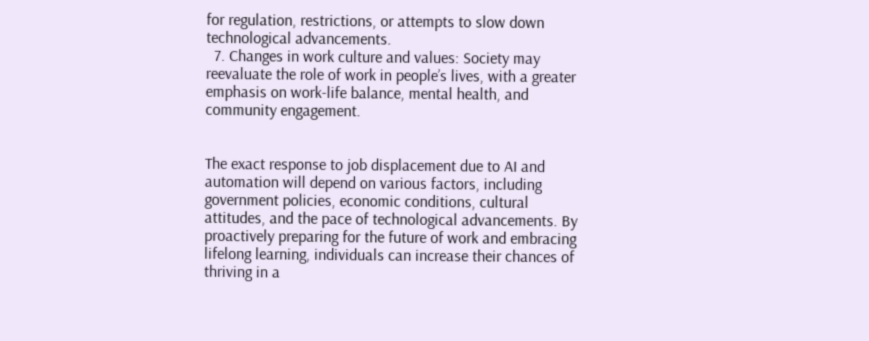for regulation, restrictions, or attempts to slow down technological advancements.
  7. Changes in work culture and values: Society may reevaluate the role of work in people’s lives, with a greater emphasis on work-life balance, mental health, and community engagement.


The exact response to job displacement due to AI and automation will depend on various factors, including government policies, economic conditions, cultural attitudes, and the pace of technological advancements. By proactively preparing for the future of work and embracing lifelong learning, individuals can increase their chances of thriving in a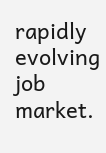rapidly evolving job market.